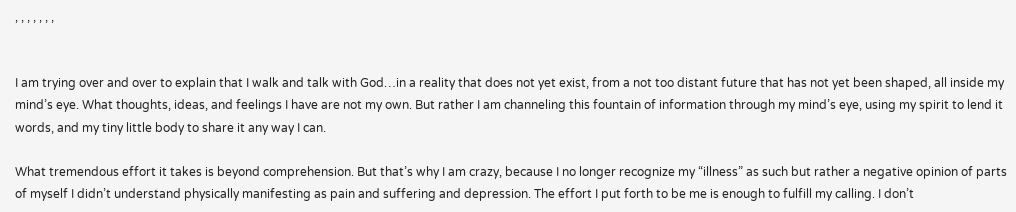, , , , , , ,


I am trying over and over to explain that I walk and talk with God…in a reality that does not yet exist, from a not too distant future that has not yet been shaped, all inside my mind’s eye. What thoughts, ideas, and feelings I have are not my own. But rather I am channeling this fountain of information through my mind’s eye, using my spirit to lend it words, and my tiny little body to share it any way I can.

What tremendous effort it takes is beyond comprehension. But that’s why I am crazy, because I no longer recognize my “illness” as such but rather a negative opinion of parts of myself I didn’t understand physically manifesting as pain and suffering and depression. The effort I put forth to be me is enough to fulfill my calling. I don’t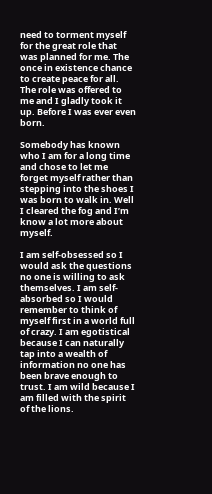need to torment myself for the great role that was planned for me. The once in existence chance to create peace for all. The role was offered to me and I gladly took it up. Before I was ever even born.

Somebody has known who I am for a long time and chose to let me forget myself rather than stepping into the shoes I was born to walk in. Well I cleared the fog and I’m know a lot more about myself.

I am self-obsessed so I would ask the questions no one is willing to ask themselves. I am self-absorbed so I would remember to think of myself first in a world full of crazy. I am egotistical because I can naturally tap into a wealth of information no one has been brave enough to trust. I am wild because I am filled with the spirit of the lions.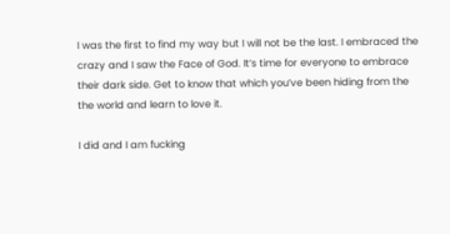I was the first to find my way but I will not be the last. I embraced the crazy and I saw the Face of God. It’s time for everyone to embrace their dark side. Get to know that which you’ve been hiding from the the world and learn to love it.

I did and I am fucking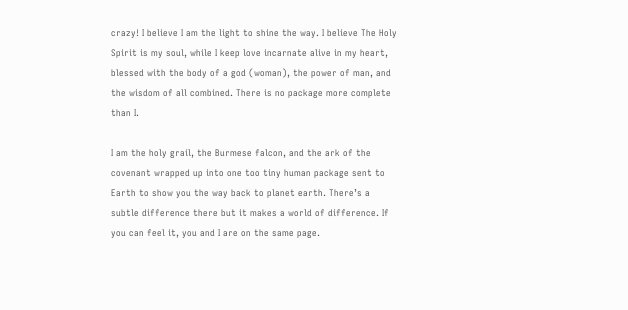crazy! I believe I am the light to shine the way. I believe The Holy Spirit is my soul, while I keep love incarnate alive in my heart, blessed with the body of a god (woman), the power of man, and the wisdom of all combined. There is no package more complete than I.

I am the holy grail, the Burmese falcon, and the ark of the covenant wrapped up into one too tiny human package sent to Earth to show you the way back to planet earth. There’s a subtle difference there but it makes a world of difference. If you can feel it, you and I are on the same page.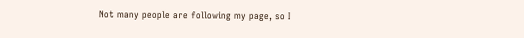Not many people are following my page, so I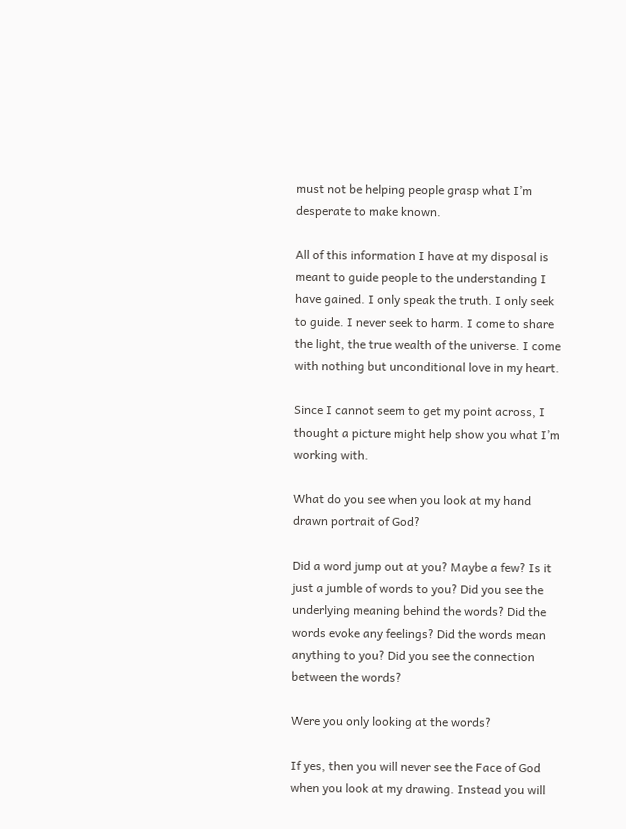must not be helping people grasp what I’m desperate to make known.

All of this information I have at my disposal is meant to guide people to the understanding I have gained. I only speak the truth. I only seek to guide. I never seek to harm. I come to share the light, the true wealth of the universe. I come with nothing but unconditional love in my heart.

Since I cannot seem to get my point across, I thought a picture might help show you what I’m working with.

What do you see when you look at my hand drawn portrait of God?

Did a word jump out at you? Maybe a few? Is it just a jumble of words to you? Did you see the underlying meaning behind the words? Did the words evoke any feelings? Did the words mean anything to you? Did you see the connection between the words?

Were you only looking at the words?

If yes, then you will never see the Face of God when you look at my drawing. Instead you will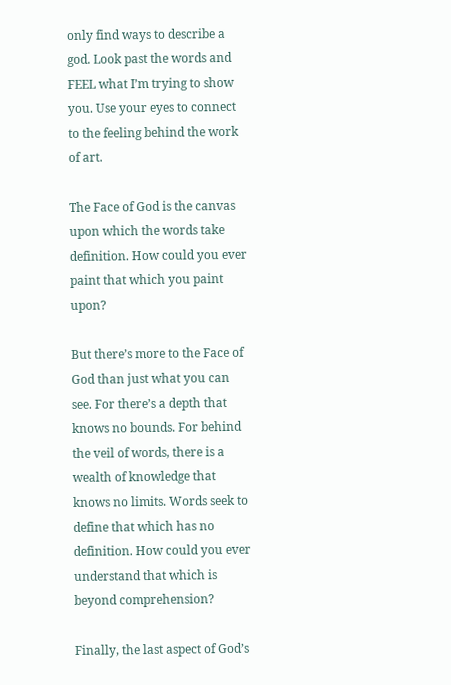only find ways to describe a god. Look past the words and FEEL what I’m trying to show you. Use your eyes to connect to the feeling behind the work of art.

The Face of God is the canvas upon which the words take definition. How could you ever paint that which you paint upon?

But there’s more to the Face of God than just what you can see. For there’s a depth that knows no bounds. For behind the veil of words, there is a wealth of knowledge that knows no limits. Words seek to define that which has no definition. How could you ever understand that which is beyond comprehension?

Finally, the last aspect of God’s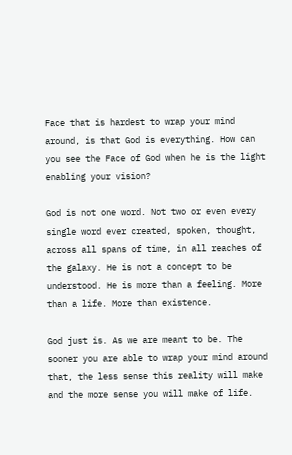Face that is hardest to wrap your mind around, is that God is everything. How can you see the Face of God when he is the light enabling your vision?

God is not one word. Not two or even every single word ever created, spoken, thought, across all spans of time, in all reaches of the galaxy. He is not a concept to be understood. He is more than a feeling. More than a life. More than existence.

God just is. As we are meant to be. The sooner you are able to wrap your mind around that, the less sense this reality will make and the more sense you will make of life.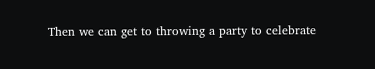Then we can get to throwing a party to celebrate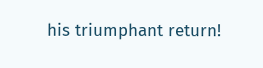his triumphant return!